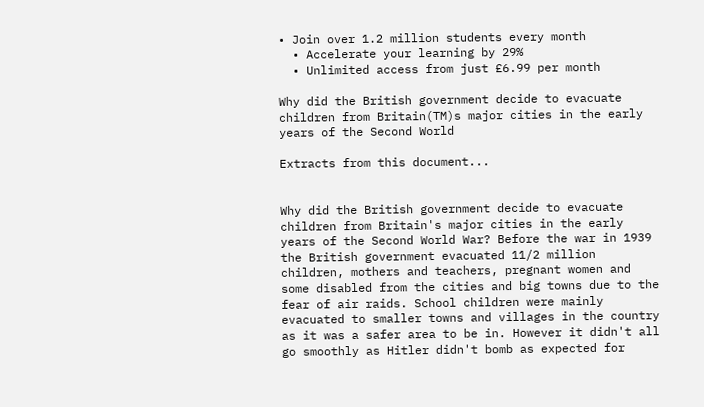• Join over 1.2 million students every month
  • Accelerate your learning by 29%
  • Unlimited access from just £6.99 per month

Why did the British government decide to evacuate children from Britain(TM)s major cities in the early years of the Second World

Extracts from this document...


Why did the British government decide to evacuate children from Britain's major cities in the early years of the Second World War? Before the war in 1939 the British government evacuated 11/2 million children, mothers and teachers, pregnant women and some disabled from the cities and big towns due to the fear of air raids. School children were mainly evacuated to smaller towns and villages in the country as it was a safer area to be in. However it didn't all go smoothly as Hitler didn't bomb as expected for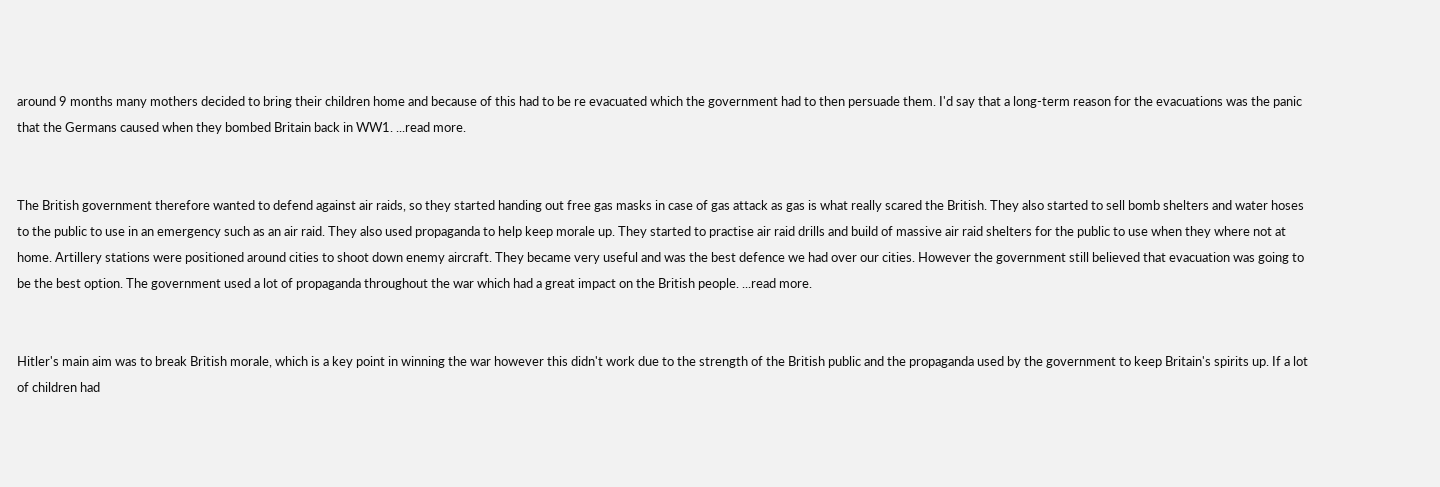around 9 months many mothers decided to bring their children home and because of this had to be re evacuated which the government had to then persuade them. I'd say that a long-term reason for the evacuations was the panic that the Germans caused when they bombed Britain back in WW1. ...read more.


The British government therefore wanted to defend against air raids, so they started handing out free gas masks in case of gas attack as gas is what really scared the British. They also started to sell bomb shelters and water hoses to the public to use in an emergency such as an air raid. They also used propaganda to help keep morale up. They started to practise air raid drills and build of massive air raid shelters for the public to use when they where not at home. Artillery stations were positioned around cities to shoot down enemy aircraft. They became very useful and was the best defence we had over our cities. However the government still believed that evacuation was going to be the best option. The government used a lot of propaganda throughout the war which had a great impact on the British people. ...read more.


Hitler's main aim was to break British morale, which is a key point in winning the war however this didn't work due to the strength of the British public and the propaganda used by the government to keep Britain's spirits up. If a lot of children had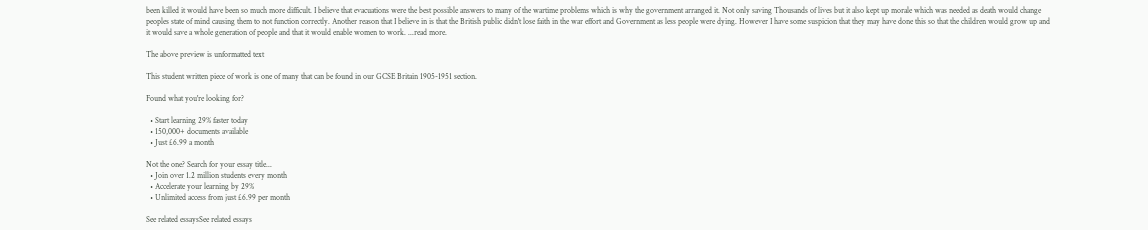been killed it would have been so much more difficult. I believe that evacuations were the best possible answers to many of the wartime problems which is why the government arranged it. Not only saving Thousands of lives but it also kept up morale which was needed as death would change peoples state of mind causing them to not function correctly. Another reason that I believe in is that the British public didn't lose faith in the war effort and Government as less people were dying. However I have some suspicion that they may have done this so that the children would grow up and it would save a whole generation of people and that it would enable women to work. ...read more.

The above preview is unformatted text

This student written piece of work is one of many that can be found in our GCSE Britain 1905-1951 section.

Found what you're looking for?

  • Start learning 29% faster today
  • 150,000+ documents available
  • Just £6.99 a month

Not the one? Search for your essay title...
  • Join over 1.2 million students every month
  • Accelerate your learning by 29%
  • Unlimited access from just £6.99 per month

See related essaysSee related essays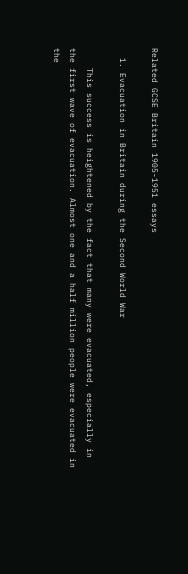Related GCSE Britain 1905-1951 essays

  1. Evacuation in Britain during the Second World War

    This success is heightened by the fact that many were evacuated, especially in the first wave of evacuation. Almost one and a half million people were evacuated in the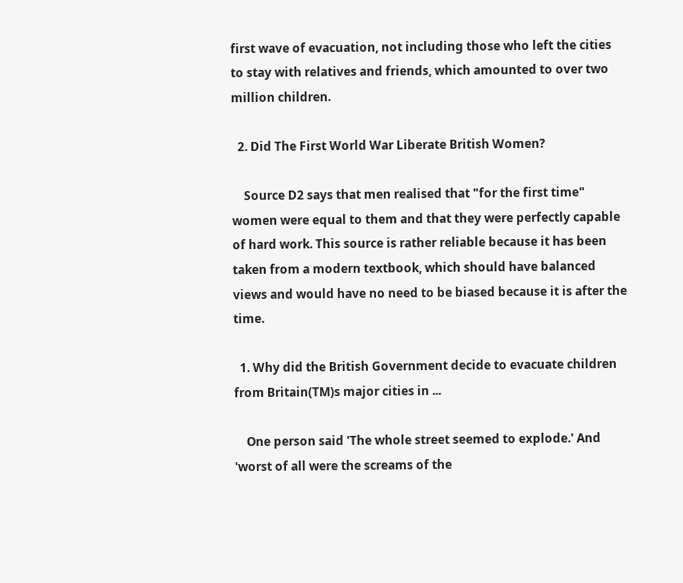first wave of evacuation, not including those who left the cities to stay with relatives and friends, which amounted to over two million children.

  2. Did The First World War Liberate British Women?

    Source D2 says that men realised that "for the first time" women were equal to them and that they were perfectly capable of hard work. This source is rather reliable because it has been taken from a modern textbook, which should have balanced views and would have no need to be biased because it is after the time.

  1. Why did the British Government decide to evacuate children from Britain(TM)s major cities in ...

    One person said 'The whole street seemed to explode.' And 'worst of all were the screams of the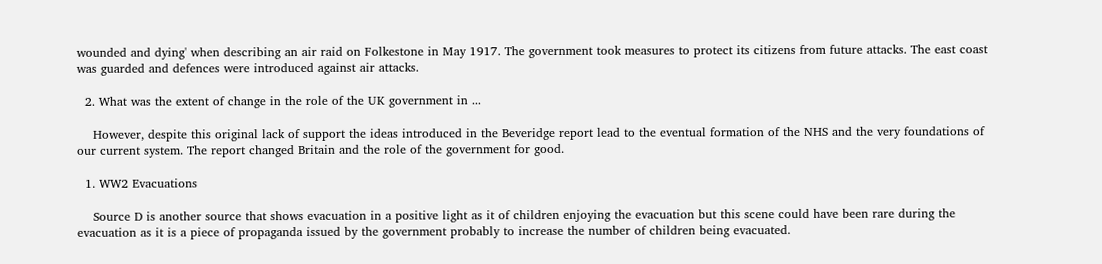wounded and dying' when describing an air raid on Folkestone in May 1917. The government took measures to protect its citizens from future attacks. The east coast was guarded and defences were introduced against air attacks.

  2. What was the extent of change in the role of the UK government in ...

    However, despite this original lack of support the ideas introduced in the Beveridge report lead to the eventual formation of the NHS and the very foundations of our current system. The report changed Britain and the role of the government for good.

  1. WW2 Evacuations

    Source D is another source that shows evacuation in a positive light as it of children enjoying the evacuation but this scene could have been rare during the evacuation as it is a piece of propaganda issued by the government probably to increase the number of children being evacuated.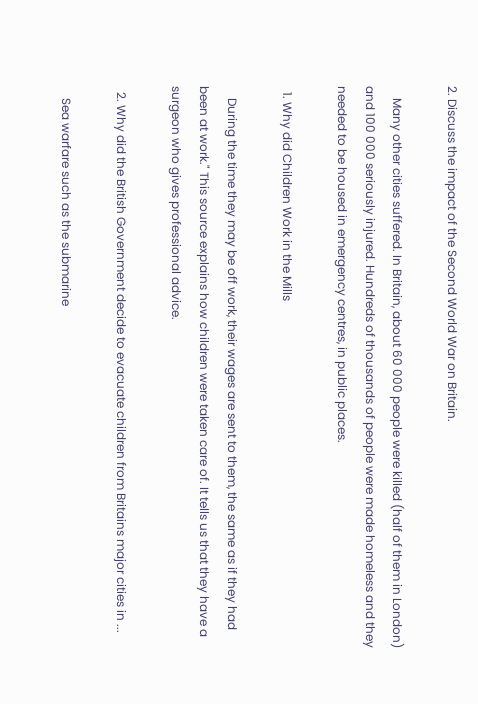2. Discuss the impact of the Second World War on Britain.

    Many other cities suffered. In Britain, about 60 000 people were killed (half of them in London) and 100 000 seriously injured. Hundreds of thousands of people were made homeless and they needed to be housed in emergency centres, in public places.

  1. Why did Children Work in the Mills

    During the time they may be off work, their wages are sent to them, the same as if they had been at work." This source explains how children were taken care of. It tells us that they have a surgeon who gives professional advice.

  2. Why did the British Government decide to evacuate children from Britains major cities in ...

    Sea warfare such as the submarine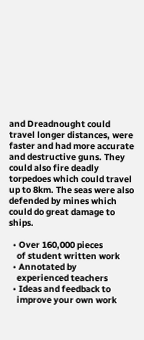and Dreadnought could travel longer distances, were faster and had more accurate and destructive guns. They could also fire deadly torpedoes which could travel up to 8km. The seas were also defended by mines which could do great damage to ships.

  • Over 160,000 pieces
    of student written work
  • Annotated by
    experienced teachers
  • Ideas and feedback to
    improve your own work